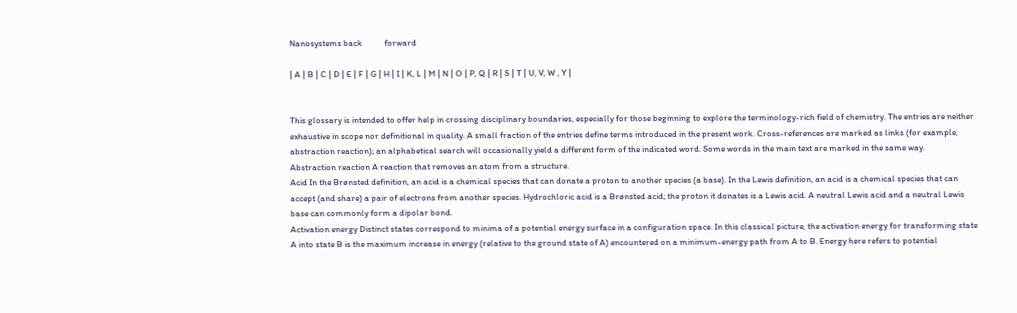Nanosystems back           forward

| A | B | C | D | E | F | G | H | I | K, L | M | N | O | P, Q | R | S | T | U, V, W , Y |


This glossary is intended to offer help in crossing disciplinary boundaries, especially for those beginning to explore the terminology-rich field of chemistry. The entries are neither exhaustive in scope nor definitional in quality. A small fraction of the entries define terms introduced in the present work. Cross-references are marked as links (for example, abstraction reaction); an alphabetical search will occasionally yield a different form of the indicated word. Some words in the main text are marked in the same way.
Abstraction reaction A reaction that removes an atom from a structure.
Acid In the Brønsted definition, an acid is a chemical species that can donate a proton to another species (a base). In the Lewis definition, an acid is a chemical species that can accept (and share) a pair of electrons from another species. Hydrochloric acid is a Brønsted acid; the proton it donates is a Lewis acid. A neutral Lewis acid and a neutral Lewis base can commonly form a dipolar bond.
Activation energy Distinct states correspond to minima of a potential energy surface in a configuration space. In this classical picture, the activation energy for transforming state A into state B is the maximum increase in energy (relative to the ground state of A) encountered on a minimum-energy path from A to B. Energy here refers to potential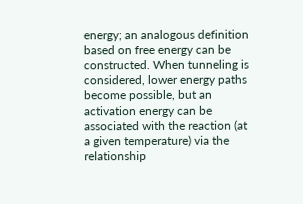energy; an analogous definition based on free energy can be constructed. When tunneling is considered, lower energy paths become possible, but an activation energy can be associated with the reaction (at a given temperature) via the relationship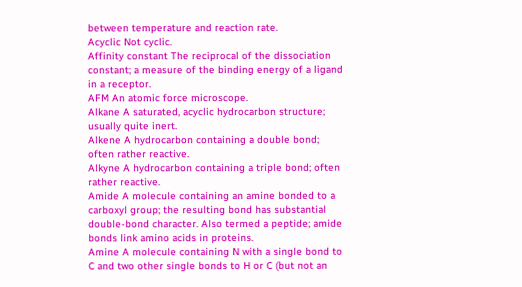between temperature and reaction rate.
Acyclic Not cyclic.
Affinity constant The reciprocal of the dissociation constant; a measure of the binding energy of a ligand in a receptor.
AFM An atomic force microscope.
Alkane A saturated, acyclic hydrocarbon structure; usually quite inert.
Alkene A hydrocarbon containing a double bond; often rather reactive.
Alkyne A hydrocarbon containing a triple bond; often rather reactive.
Amide A molecule containing an amine bonded to a carboxyl group; the resulting bond has substantial double-bond character. Also termed a peptide; amide bonds link amino acids in proteins.
Amine A molecule containing N with a single bond to C and two other single bonds to H or C (but not an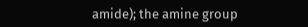amide); the amine group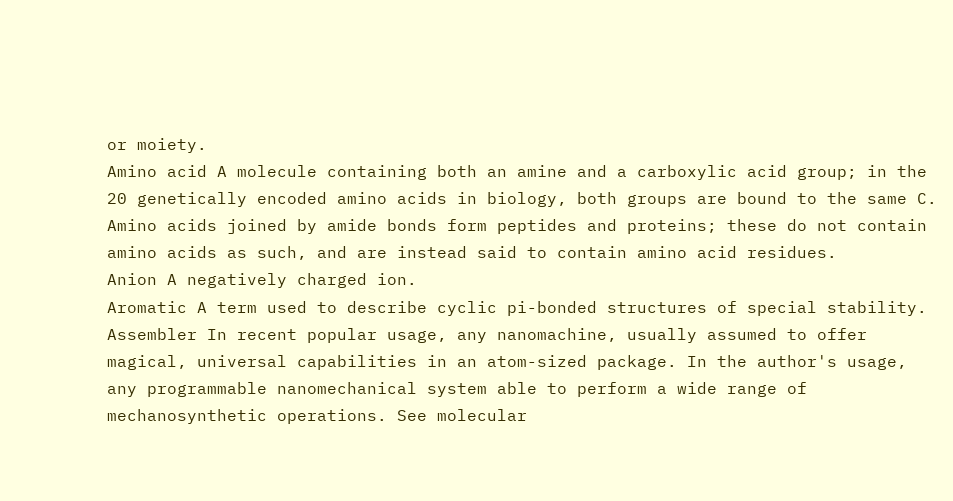or moiety.
Amino acid A molecule containing both an amine and a carboxylic acid group; in the 20 genetically encoded amino acids in biology, both groups are bound to the same C. Amino acids joined by amide bonds form peptides and proteins; these do not contain amino acids as such, and are instead said to contain amino acid residues.
Anion A negatively charged ion.
Aromatic A term used to describe cyclic pi-bonded structures of special stability.
Assembler In recent popular usage, any nanomachine, usually assumed to offer magical, universal capabilities in an atom-sized package. In the author's usage, any programmable nanomechanical system able to perform a wide range of mechanosynthetic operations. See molecular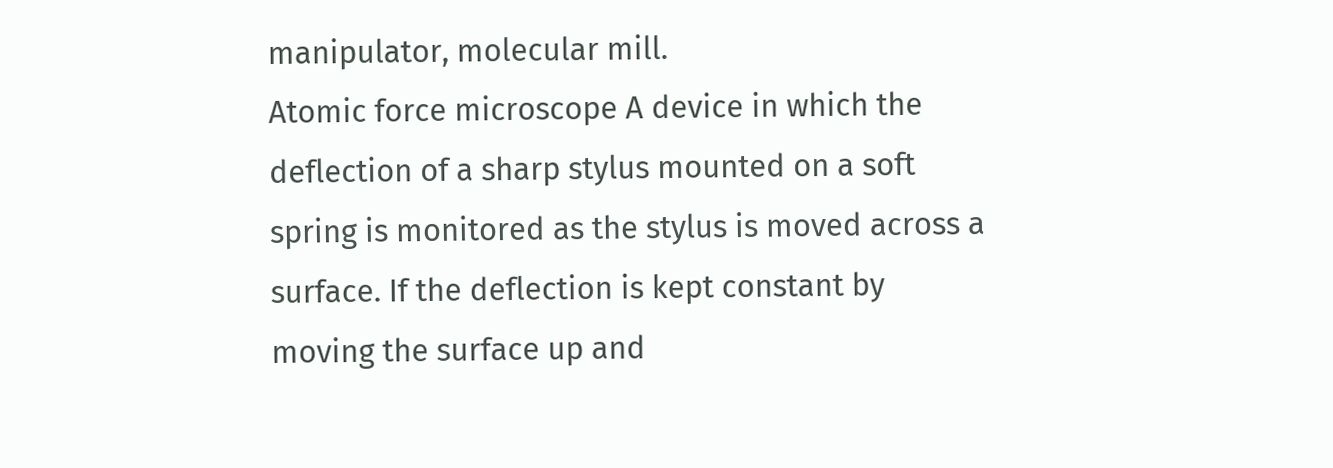manipulator, molecular mill.
Atomic force microscope A device in which the deflection of a sharp stylus mounted on a soft spring is monitored as the stylus is moved across a surface. If the deflection is kept constant by moving the surface up and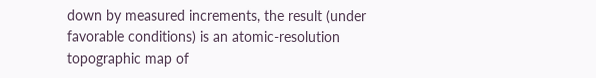down by measured increments, the result (under favorable conditions) is an atomic-resolution topographic map of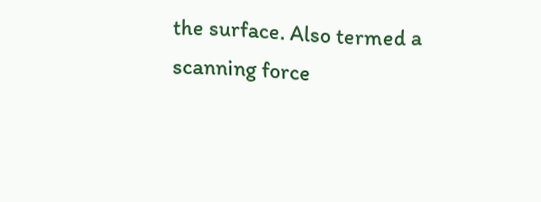the surface. Also termed a scanning force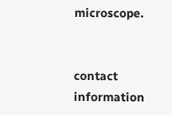microscope.


contact information